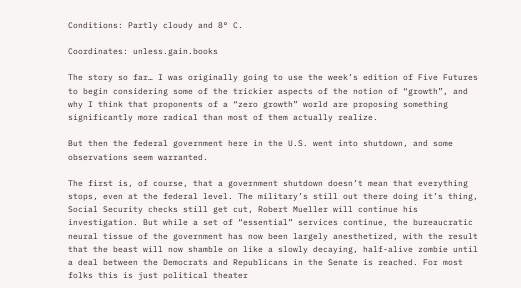Conditions: Partly cloudy and 8° C.

Coordinates: unless.gain.books

The story so far… I was originally going to use the week’s edition of Five Futures to begin considering some of the trickier aspects of the notion of “growth”, and why I think that proponents of a “zero growth” world are proposing something significantly more radical than most of them actually realize.

But then the federal government here in the U.S. went into shutdown, and some observations seem warranted.

The first is, of course, that a government shutdown doesn’t mean that everything stops, even at the federal level. The military’s still out there doing it’s thing, Social Security checks still get cut, Robert Mueller will continue his investigation. But while a set of “essential” services continue, the bureaucratic neural tissue of the government has now been largely anesthetized, with the result that the beast will now shamble on like a slowly decaying, half-alive zombie until a deal between the Democrats and Republicans in the Senate is reached. For most folks this is just political theater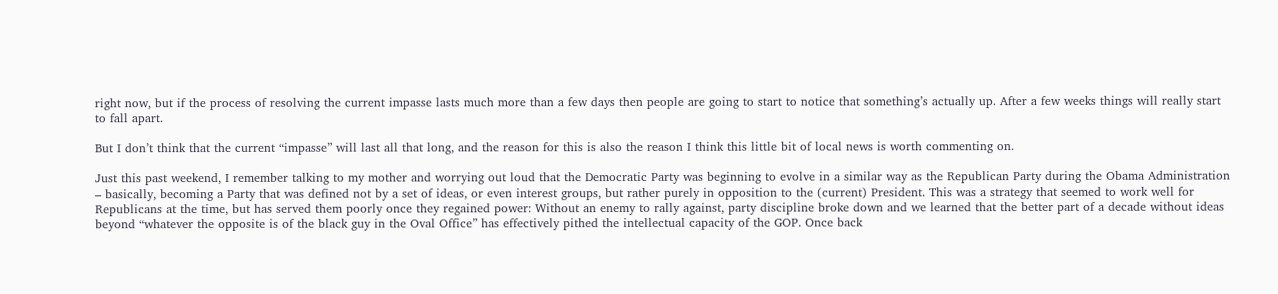right now, but if the process of resolving the current impasse lasts much more than a few days then people are going to start to notice that something’s actually up. After a few weeks things will really start to fall apart.

But I don’t think that the current “impasse” will last all that long, and the reason for this is also the reason I think this little bit of local news is worth commenting on.

Just this past weekend, I remember talking to my mother and worrying out loud that the Democratic Party was beginning to evolve in a similar way as the Republican Party during the Obama Administration – basically, becoming a Party that was defined not by a set of ideas, or even interest groups, but rather purely in opposition to the (current) President. This was a strategy that seemed to work well for Republicans at the time, but has served them poorly once they regained power: Without an enemy to rally against, party discipline broke down and we learned that the better part of a decade without ideas beyond “whatever the opposite is of the black guy in the Oval Office” has effectively pithed the intellectual capacity of the GOP. Once back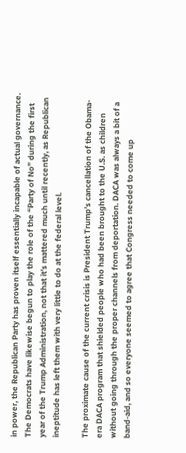in power, the Republican Party has proven itself essentially incapable of actual governance. The Democrats have likewise begun to play the role of the “Party of No” during the first year of the Trump Administration, not that it’s mattered much until recently, as Republican ineptitude has left them with very little to do at the federal level.

The proximate cause of the current crisis is President Trump’s cancellation of the Obama-era DACA program that shielded people who had been brought to the U.S. as children without going through the proper channels from deportation. DACA was always a bit of a band-aid, and so everyone seemed to agree that Congress needed to come up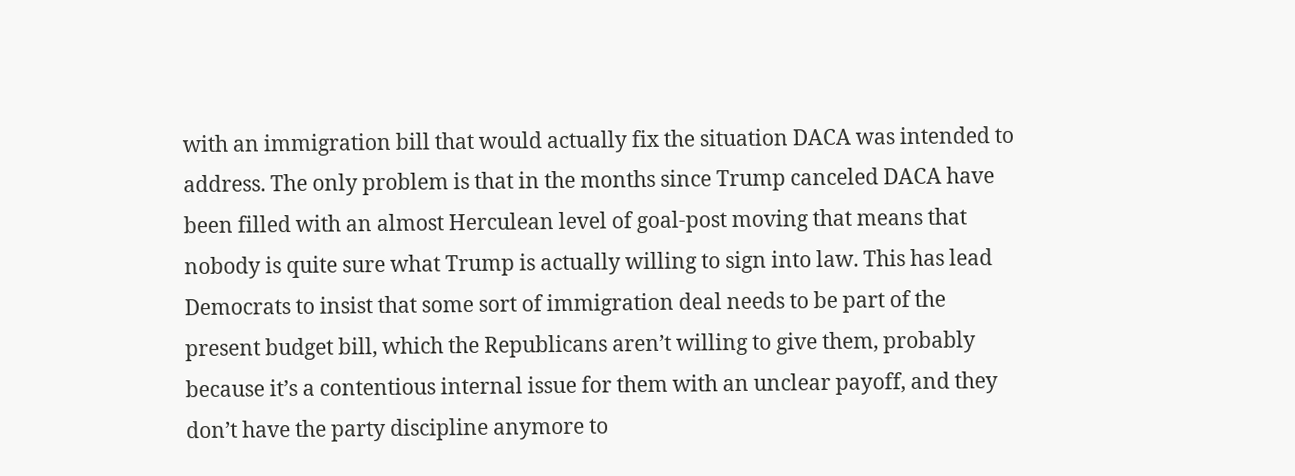with an immigration bill that would actually fix the situation DACA was intended to address. The only problem is that in the months since Trump canceled DACA have been filled with an almost Herculean level of goal-post moving that means that nobody is quite sure what Trump is actually willing to sign into law. This has lead Democrats to insist that some sort of immigration deal needs to be part of the present budget bill, which the Republicans aren’t willing to give them, probably because it’s a contentious internal issue for them with an unclear payoff, and they don’t have the party discipline anymore to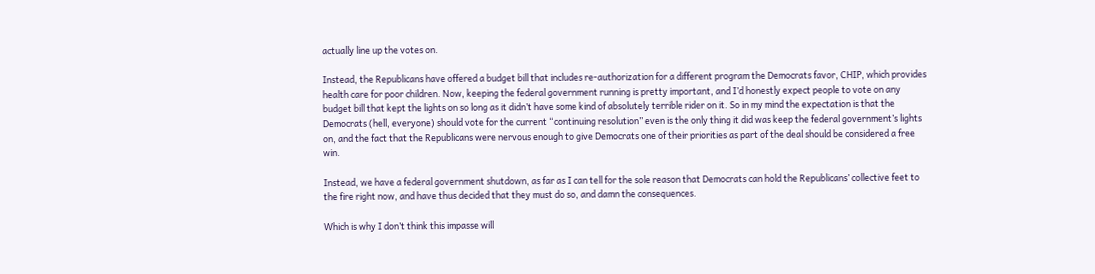actually line up the votes on.

Instead, the Republicans have offered a budget bill that includes re-authorization for a different program the Democrats favor, CHIP, which provides health care for poor children. Now, keeping the federal government running is pretty important, and I’d honestly expect people to vote on any budget bill that kept the lights on so long as it didn’t have some kind of absolutely terrible rider on it. So in my mind the expectation is that the Democrats (hell, everyone) should vote for the current “continuing resolution” even is the only thing it did was keep the federal government’s lights on, and the fact that the Republicans were nervous enough to give Democrats one of their priorities as part of the deal should be considered a free win.

Instead, we have a federal government shutdown, as far as I can tell for the sole reason that Democrats can hold the Republicans’ collective feet to the fire right now, and have thus decided that they must do so, and damn the consequences.

Which is why I don’t think this impasse will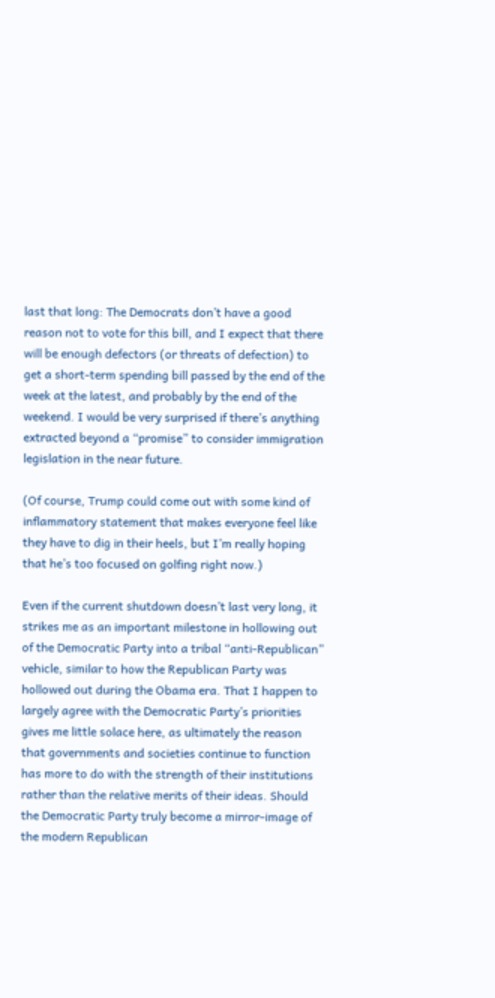last that long: The Democrats don’t have a good reason not to vote for this bill, and I expect that there will be enough defectors (or threats of defection) to get a short-term spending bill passed by the end of the week at the latest, and probably by the end of the weekend. I would be very surprised if there’s anything extracted beyond a “promise” to consider immigration legislation in the near future.

(Of course, Trump could come out with some kind of inflammatory statement that makes everyone feel like they have to dig in their heels, but I’m really hoping that he’s too focused on golfing right now.)

Even if the current shutdown doesn’t last very long, it strikes me as an important milestone in hollowing out of the Democratic Party into a tribal “anti-Republican” vehicle, similar to how the Republican Party was hollowed out during the Obama era. That I happen to largely agree with the Democratic Party’s priorities gives me little solace here, as ultimately the reason that governments and societies continue to function has more to do with the strength of their institutions rather than the relative merits of their ideas. Should the Democratic Party truly become a mirror-image of the modern Republican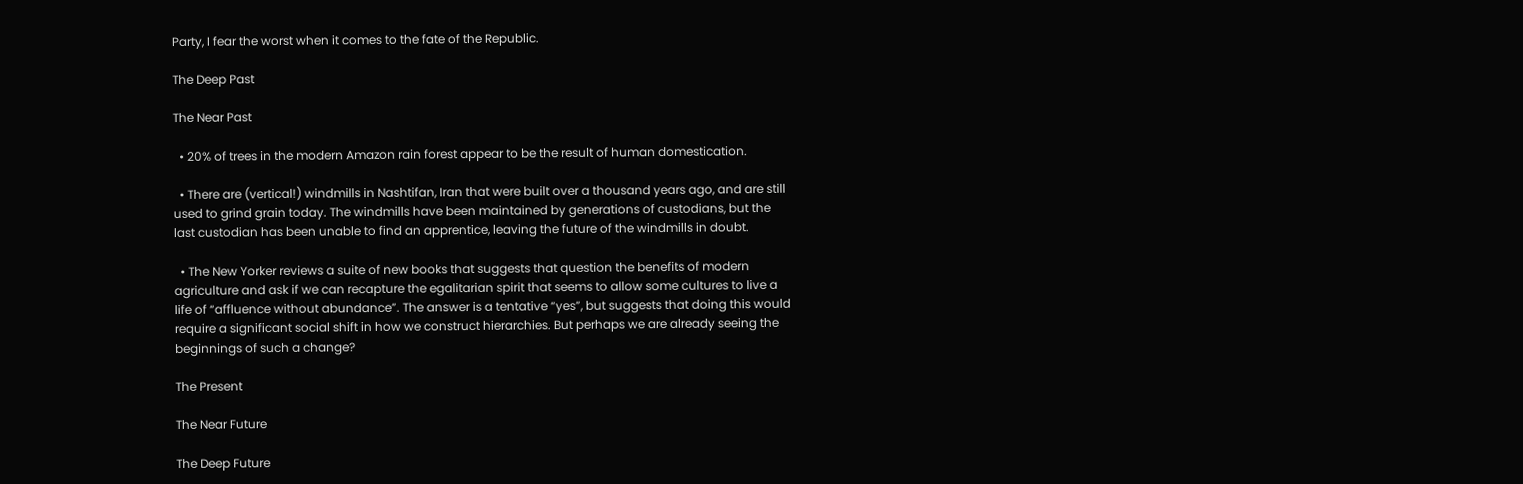Party, I fear the worst when it comes to the fate of the Republic.

The Deep Past

The Near Past

  • 20% of trees in the modern Amazon rain forest appear to be the result of human domestication.

  • There are (vertical!) windmills in Nashtifan, Iran that were built over a thousand years ago, and are still used to grind grain today. The windmills have been maintained by generations of custodians, but the last custodian has been unable to find an apprentice, leaving the future of the windmills in doubt.

  • The New Yorker reviews a suite of new books that suggests that question the benefits of modern agriculture and ask if we can recapture the egalitarian spirit that seems to allow some cultures to live a life of “affluence without abundance”. The answer is a tentative “yes”, but suggests that doing this would require a significant social shift in how we construct hierarchies. But perhaps we are already seeing the beginnings of such a change?

The Present

The Near Future

The Deep Future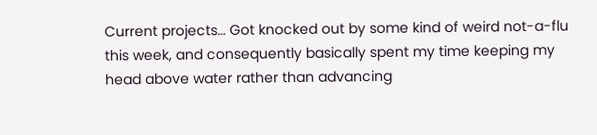Current projects… Got knocked out by some kind of weird not-a-flu this week, and consequently basically spent my time keeping my head above water rather than advancing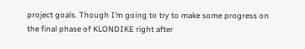project goals. Though I’m going to try to make some progress on the final phase of KLONDIKE right after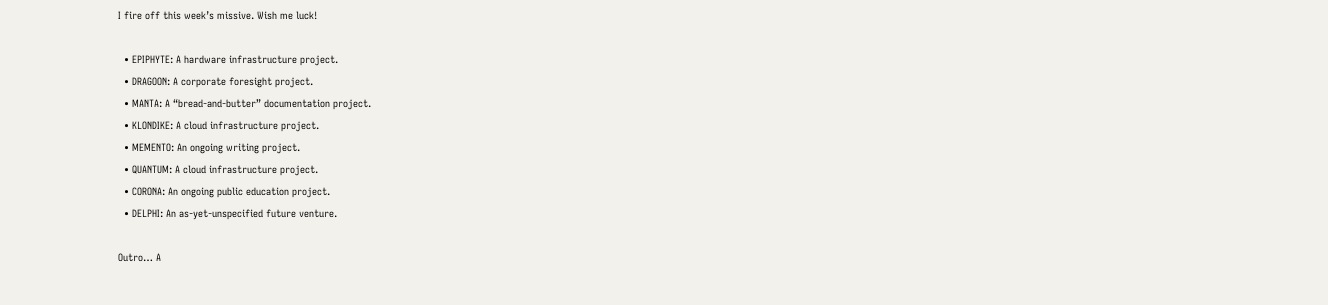I fire off this week’s missive. Wish me luck!

  • EPIPHYTE: A hardware infrastructure project.
  • DRAGOON: A corporate foresight project.
  • MANTA: A “bread-and-butter” documentation project.
  • KLONDIKE: A cloud infrastructure project.
  • MEMENTO: An ongoing writing project.
  • QUANTUM: A cloud infrastructure project.
  • CORONA: An ongoing public education project.
  • DELPHI: An as-yet-unspecified future venture.

Outro… A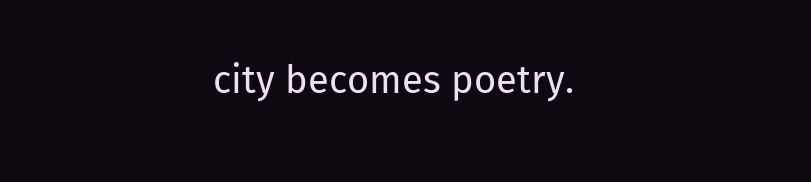city becomes poetry.